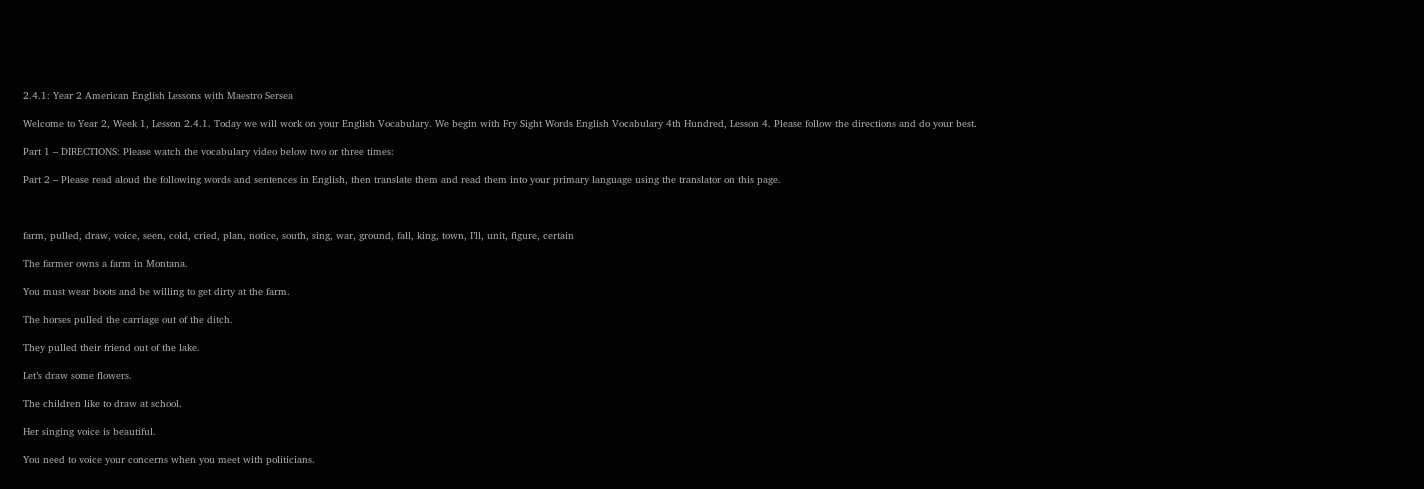2.4.1: Year 2 American English Lessons with Maestro Sersea

Welcome to Year 2, Week 1, Lesson 2.4.1. Today we will work on your English Vocabulary. We begin with Fry Sight Words English Vocabulary 4th Hundred, Lesson 4. Please follow the directions and do your best.

Part 1 – DIRECTIONS: Please watch the vocabulary video below two or three times:

Part 2 – Please read aloud the following words and sentences in English, then translate them and read them into your primary language using the translator on this page.



farm, pulled, draw, voice, seen, cold, cried, plan, notice, south, sing, war, ground, fall, king, town, I’ll, unit, figure, certain

The farmer owns a farm in Montana.

You must wear boots and be willing to get dirty at the farm.

The horses pulled the carriage out of the ditch.

They pulled their friend out of the lake.

Let’s draw some flowers.

The children like to draw at school.

Her singing voice is beautiful.

You need to voice your concerns when you meet with politicians.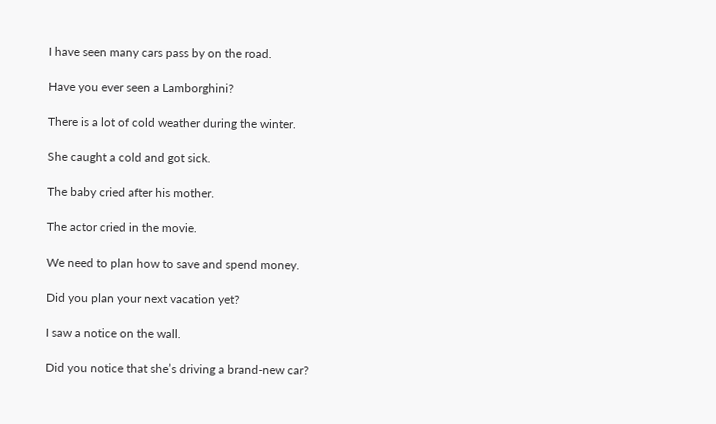I have seen many cars pass by on the road.

Have you ever seen a Lamborghini?

There is a lot of cold weather during the winter.

She caught a cold and got sick.

The baby cried after his mother.

The actor cried in the movie.

We need to plan how to save and spend money.

Did you plan your next vacation yet?

I saw a notice on the wall.

Did you notice that she’s driving a brand-new car?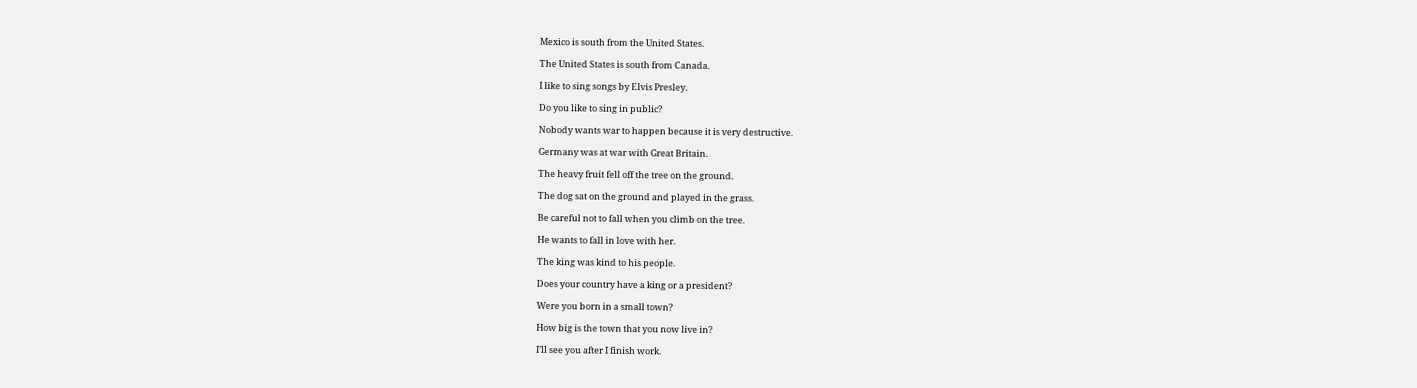Mexico is south from the United States.

The United States is south from Canada.

I like to sing songs by Elvis Presley.

Do you like to sing in public?

Nobody wants war to happen because it is very destructive.

Germany was at war with Great Britain.

The heavy fruit fell off the tree on the ground.

The dog sat on the ground and played in the grass.

Be careful not to fall when you climb on the tree.

He wants to fall in love with her.

The king was kind to his people.

Does your country have a king or a president?

Were you born in a small town?

How big is the town that you now live in?

I’ll see you after I finish work.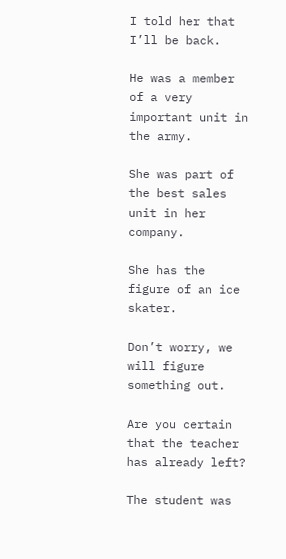I told her that I’ll be back.

He was a member of a very important unit in the army.

She was part of the best sales unit in her company.

She has the figure of an ice skater.

Don’t worry, we will figure something out.

Are you certain that the teacher has already left?

The student was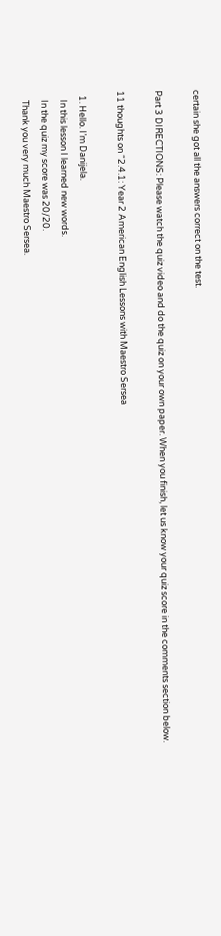certain she got all the answers correct on the test.

Part 3 DIRECTIONS: Please watch the quiz video and do the quiz on your own paper. When you finish, let us know your quiz score in the comments section below.

11 thoughts on “2.4.1: Year 2 American English Lessons with Maestro Sersea

  1. Hello. I’m Danijela.
    In this lesson I learned new words.
    In the quiz my score was 20/20.
    Thank you very much Maestro Sersea.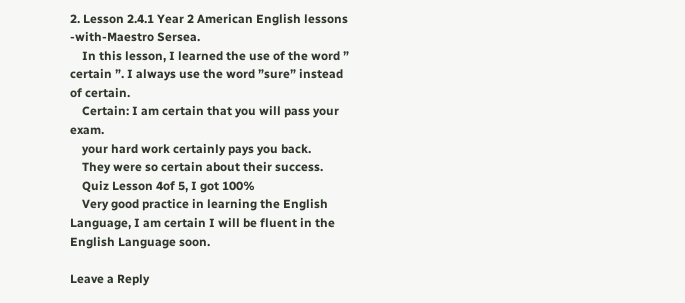2. Lesson 2.4.1 Year 2 American English lessons -with-Maestro Sersea.
    In this lesson, I learned the use of the word ” certain ”. I always use the word ”sure” instead of certain.
    Certain: I am certain that you will pass your exam.
    your hard work certainly pays you back.
    They were so certain about their success.
    Quiz Lesson 4of 5, I got 100%
    Very good practice in learning the English Language, I am certain I will be fluent in the English Language soon.

Leave a Reply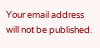Your email address will not be published.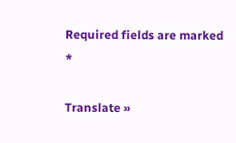Required fields are marked *

Translate »